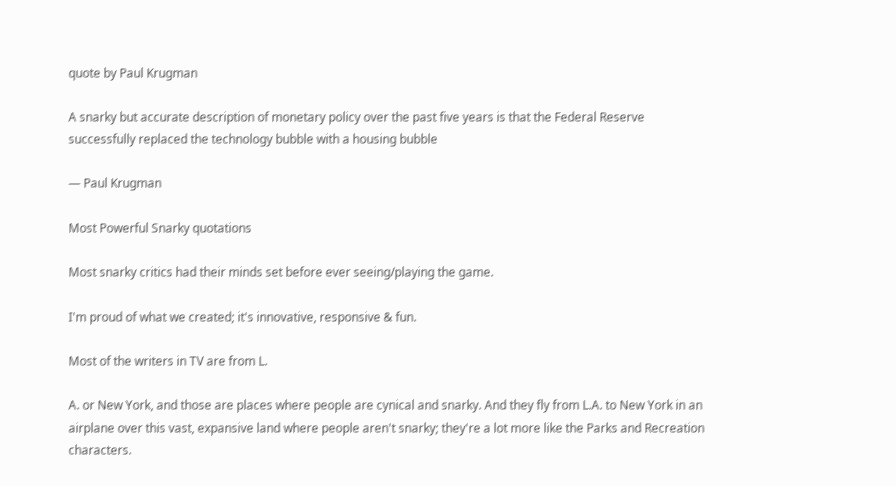quote by Paul Krugman

A snarky but accurate description of monetary policy over the past five years is that the Federal Reserve successfully replaced the technology bubble with a housing bubble

— Paul Krugman

Most Powerful Snarky quotations

Most snarky critics had their minds set before ever seeing/playing the game.

I'm proud of what we created; it's innovative, responsive & fun.

Most of the writers in TV are from L.

A. or New York, and those are places where people are cynical and snarky. And they fly from L.A. to New York in an airplane over this vast, expansive land where people aren't snarky; they're a lot more like the Parks and Recreation characters.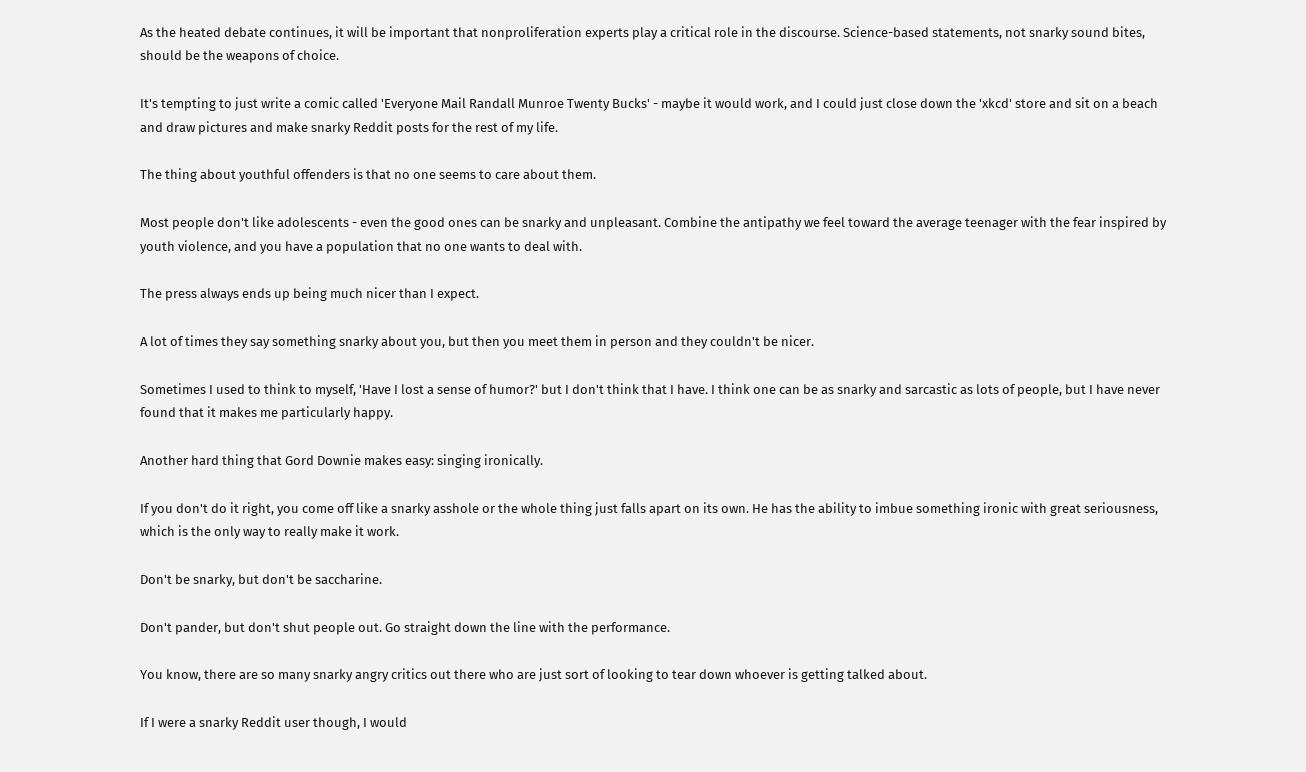As the heated debate continues, it will be important that nonproliferation experts play a critical role in the discourse. Science-based statements, not snarky sound bites, should be the weapons of choice.

It's tempting to just write a comic called 'Everyone Mail Randall Munroe Twenty Bucks' - maybe it would work, and I could just close down the 'xkcd' store and sit on a beach and draw pictures and make snarky Reddit posts for the rest of my life.

The thing about youthful offenders is that no one seems to care about them.

Most people don't like adolescents - even the good ones can be snarky and unpleasant. Combine the antipathy we feel toward the average teenager with the fear inspired by youth violence, and you have a population that no one wants to deal with.

The press always ends up being much nicer than I expect.

A lot of times they say something snarky about you, but then you meet them in person and they couldn't be nicer.

Sometimes I used to think to myself, 'Have I lost a sense of humor?' but I don't think that I have. I think one can be as snarky and sarcastic as lots of people, but I have never found that it makes me particularly happy.

Another hard thing that Gord Downie makes easy: singing ironically.

If you don't do it right, you come off like a snarky asshole or the whole thing just falls apart on its own. He has the ability to imbue something ironic with great seriousness, which is the only way to really make it work.

Don't be snarky, but don't be saccharine.

Don't pander, but don't shut people out. Go straight down the line with the performance.

You know, there are so many snarky angry critics out there who are just sort of looking to tear down whoever is getting talked about.

If I were a snarky Reddit user though, I would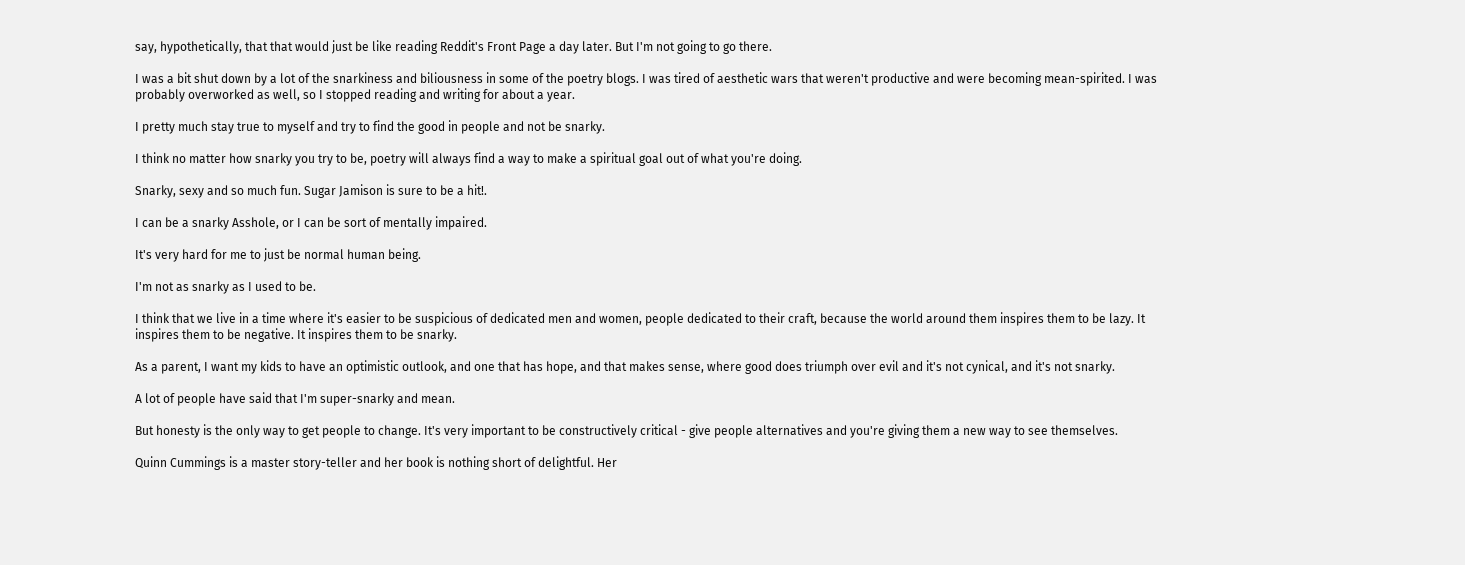say, hypothetically, that that would just be like reading Reddit's Front Page a day later. But I'm not going to go there.

I was a bit shut down by a lot of the snarkiness and biliousness in some of the poetry blogs. I was tired of aesthetic wars that weren't productive and were becoming mean-spirited. I was probably overworked as well, so I stopped reading and writing for about a year.

I pretty much stay true to myself and try to find the good in people and not be snarky.

I think no matter how snarky you try to be, poetry will always find a way to make a spiritual goal out of what you're doing.

Snarky, sexy and so much fun. Sugar Jamison is sure to be a hit!.

I can be a snarky Asshole, or I can be sort of mentally impaired.

It's very hard for me to just be normal human being.

I'm not as snarky as I used to be.

I think that we live in a time where it's easier to be suspicious of dedicated men and women, people dedicated to their craft, because the world around them inspires them to be lazy. It inspires them to be negative. It inspires them to be snarky.

As a parent, I want my kids to have an optimistic outlook, and one that has hope, and that makes sense, where good does triumph over evil and it's not cynical, and it's not snarky.

A lot of people have said that I'm super-snarky and mean.

But honesty is the only way to get people to change. It's very important to be constructively critical - give people alternatives and you're giving them a new way to see themselves.

Quinn Cummings is a master story-teller and her book is nothing short of delightful. Her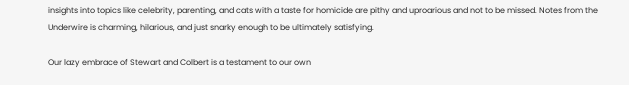insights into topics like celebrity, parenting, and cats with a taste for homicide are pithy and uproarious and not to be missed. Notes from the Underwire is charming, hilarious, and just snarky enough to be ultimately satisfying.

Our lazy embrace of Stewart and Colbert is a testament to our own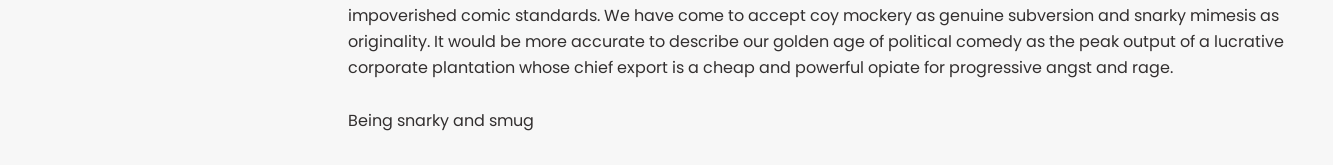impoverished comic standards. We have come to accept coy mockery as genuine subversion and snarky mimesis as originality. It would be more accurate to describe our golden age of political comedy as the peak output of a lucrative corporate plantation whose chief export is a cheap and powerful opiate for progressive angst and rage.

Being snarky and smug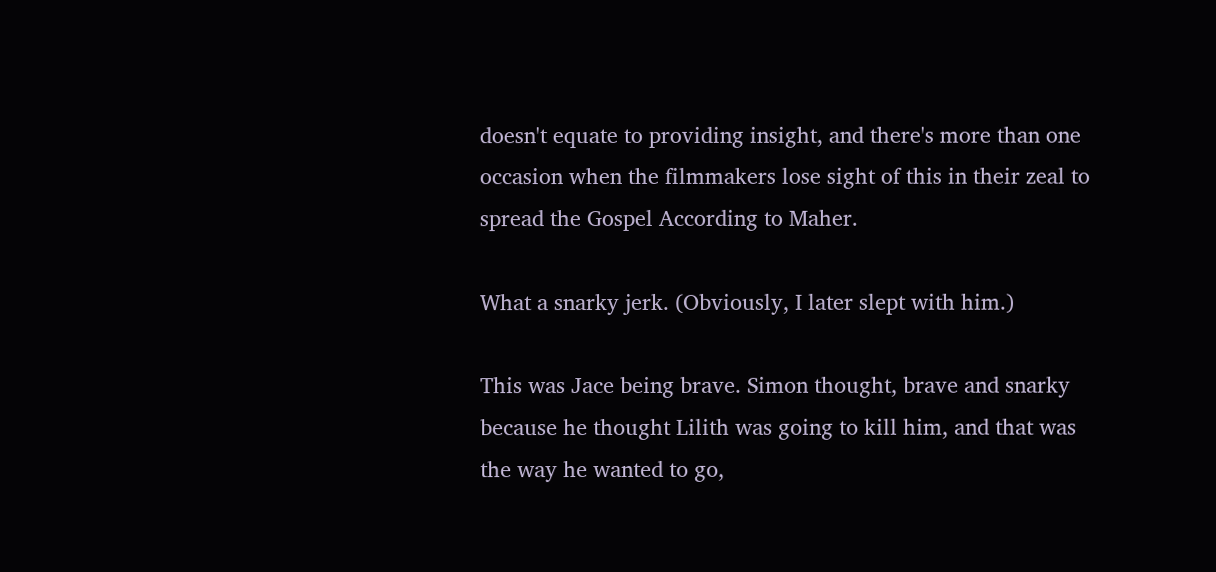doesn't equate to providing insight, and there's more than one occasion when the filmmakers lose sight of this in their zeal to spread the Gospel According to Maher.

What a snarky jerk. (Obviously, I later slept with him.)

This was Jace being brave. Simon thought, brave and snarky because he thought Lilith was going to kill him, and that was the way he wanted to go,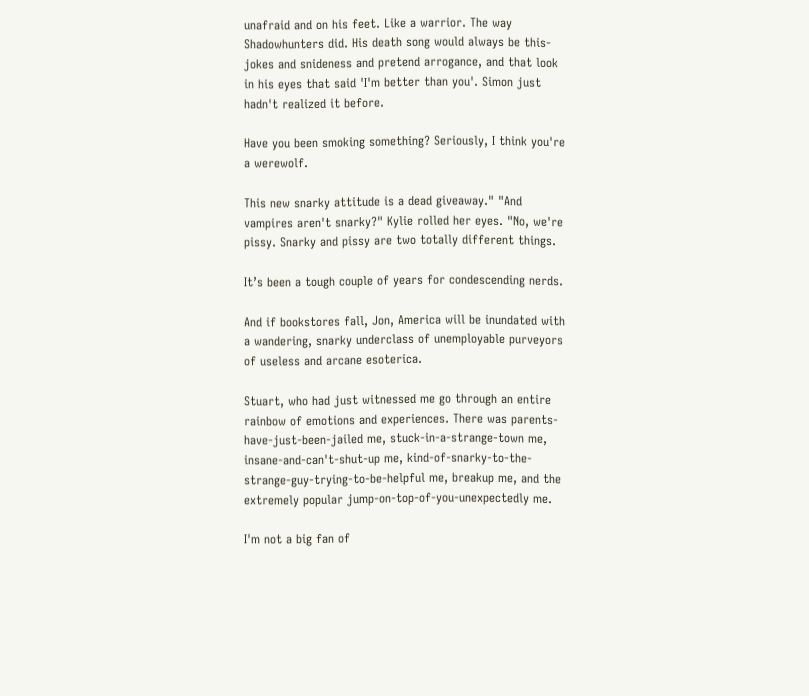unafraid and on his feet. Like a warrior. The way Shadowhunters did. His death song would always be this-jokes and snideness and pretend arrogance, and that look in his eyes that said 'I'm better than you'. Simon just hadn't realized it before.

Have you been smoking something? Seriously, I think you're a werewolf.

This new snarky attitude is a dead giveaway." "And vampires aren't snarky?" Kylie rolled her eyes. "No, we're pissy. Snarky and pissy are two totally different things.

It’s been a tough couple of years for condescending nerds.

And if bookstores fall, Jon, America will be inundated with a wandering, snarky underclass of unemployable purveyors of useless and arcane esoterica.

Stuart, who had just witnessed me go through an entire rainbow of emotions and experiences. There was parents-have-just-been-jailed me, stuck-in-a-strange-town me, insane-and-can't-shut-up me, kind-of-snarky-to-the-strange-guy-trying-to-be-helpful me, breakup me, and the extremely popular jump-on-top-of-you-unexpectedly me.

I'm not a big fan of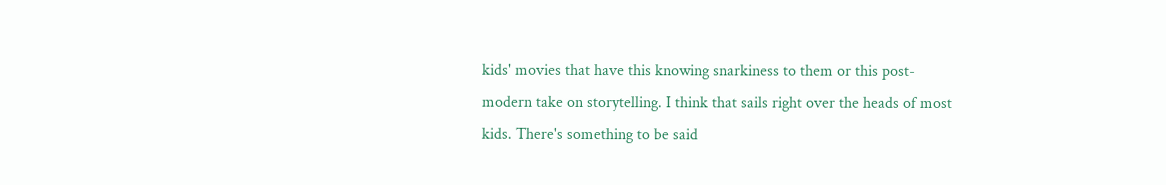kids' movies that have this knowing snarkiness to them or this post-modern take on storytelling. I think that sails right over the heads of most kids. There's something to be said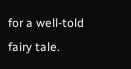for a well-told fairy tale.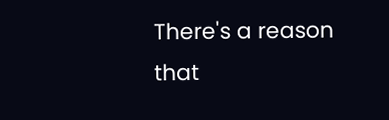There's a reason that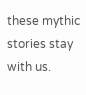these mythic stories stay with us.